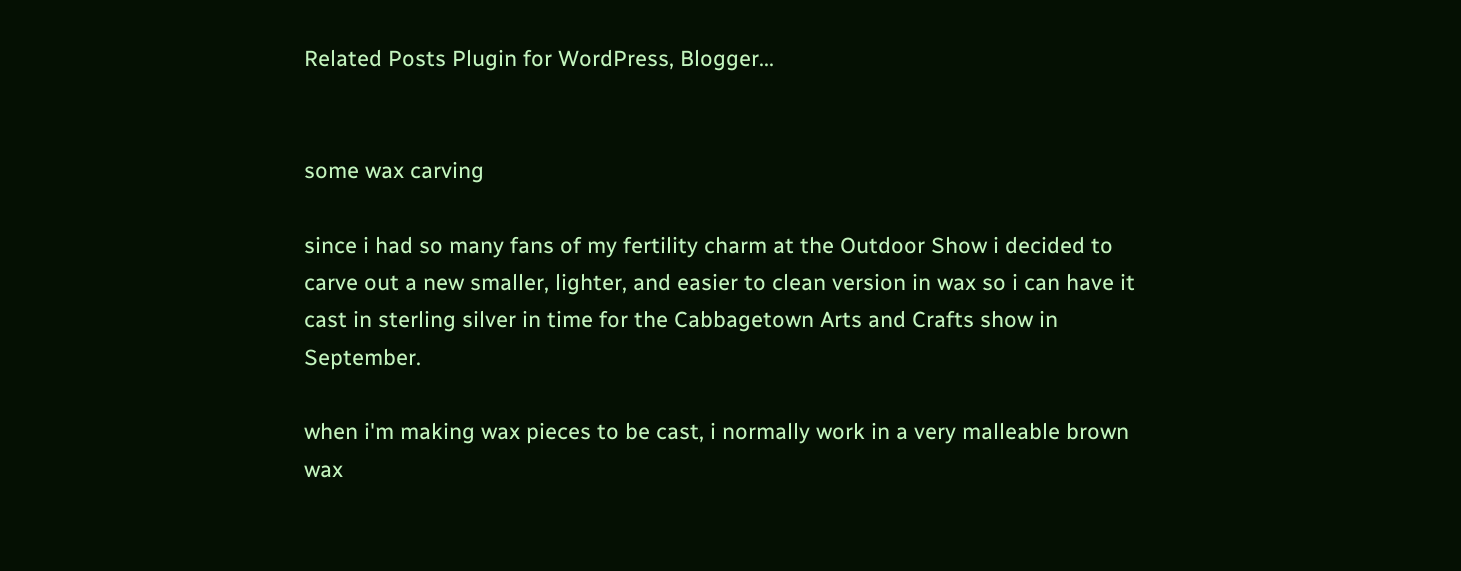Related Posts Plugin for WordPress, Blogger...


some wax carving

since i had so many fans of my fertility charm at the Outdoor Show i decided to carve out a new smaller, lighter, and easier to clean version in wax so i can have it cast in sterling silver in time for the Cabbagetown Arts and Crafts show in September.

when i'm making wax pieces to be cast, i normally work in a very malleable brown wax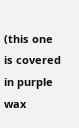(this one is covered in purple wax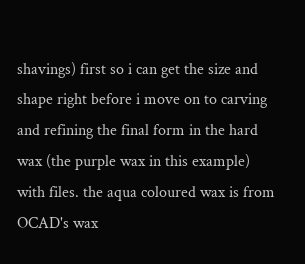shavings) first so i can get the size and shape right before i move on to carving and refining the final form in the hard wax (the purple wax in this example) with files. the aqua coloured wax is from OCAD's wax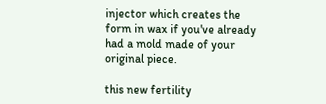injector which creates the form in wax if you've already had a mold made of your original piece.

this new fertility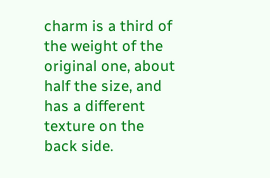charm is a third of the weight of the original one, about half the size, and has a different texture on the back side.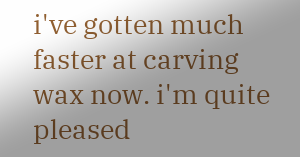i've gotten much faster at carving wax now. i'm quite pleased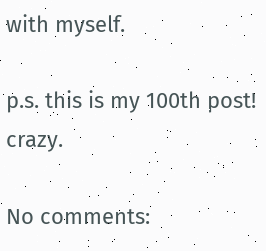with myself.

p.s. this is my 100th post! crazy.

No comments: